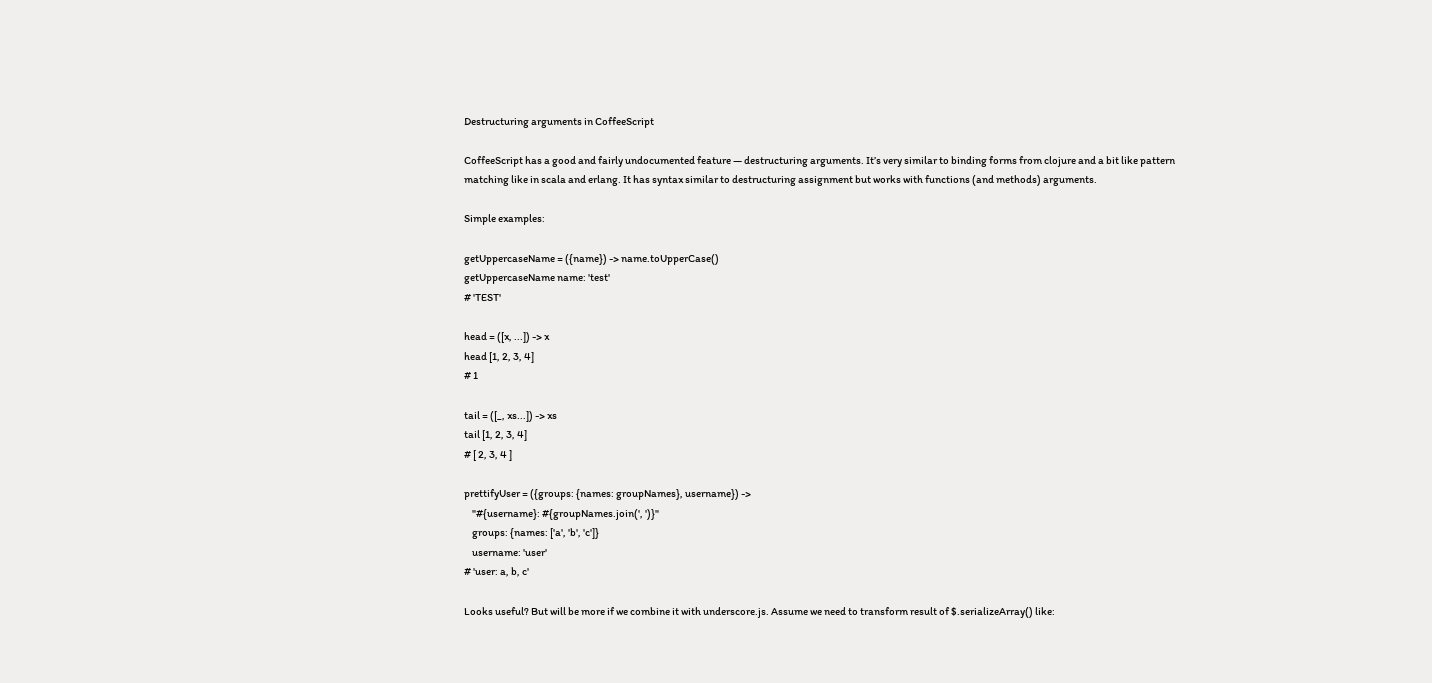Destructuring arguments in CoffeeScript

CoffeeScript has a good and fairly undocumented feature — destructuring arguments. It’s very similar to binding forms from clojure and a bit like pattern matching like in scala and erlang. It has syntax similar to destructuring assignment but works with functions (and methods) arguments.

Simple examples:

getUppercaseName = ({name}) -> name.toUpperCase()
getUppercaseName name: 'test'
# 'TEST'

head = ([x, ...]) -> x
head [1, 2, 3, 4]
# 1

tail = ([_, xs...]) -> xs
tail [1, 2, 3, 4]
# [ 2, 3, 4 ]

prettifyUser = ({groups: {names: groupNames}, username}) ->
    "#{username}: #{groupNames.join(', ')}"
    groups: {names: ['a', 'b', 'c']}
    username: 'user'
# 'user: a, b, c'

Looks useful? But will be more if we combine it with underscore.js. Assume we need to transform result of $.serializeArray() like: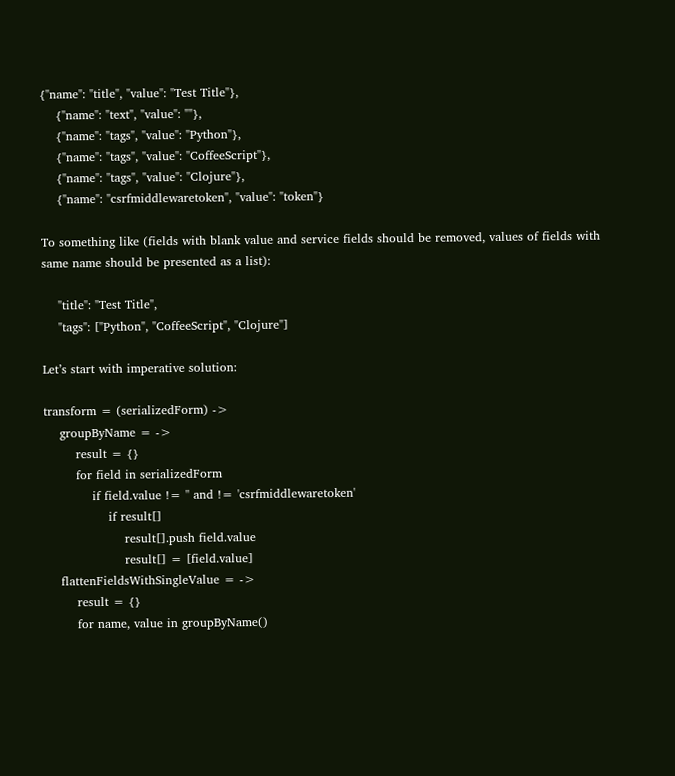{"name": "title", "value": "Test Title"},
    {"name": "text", "value": ""},
    {"name": "tags", "value": "Python"},
    {"name": "tags", "value": "CoffeeScript"},
    {"name": "tags", "value": "Clojure"},
    {"name": "csrfmiddlewaretoken", "value": "token"}

To something like (fields with blank value and service fields should be removed, values of fields with same name should be presented as a list):

    "title": "Test Title",
    "tags": ["Python", "CoffeeScript", "Clojure"]

Let’s start with imperative solution:

transform = (serializedForm) ->
    groupByName = ->
        result = {}
        for field in serializedForm
            if field.value != '' and != 'csrfmiddlewaretoken'
                if result[]
                    result[].push field.value
                    result[] = [field.value]
    flattenFieldsWithSingleValue = ->
        result = {}
        for name, value in groupByName()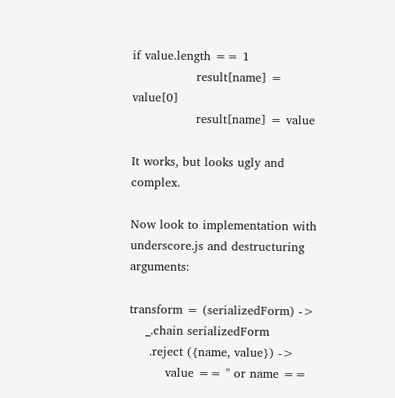if value.length == 1
                result[name] = value[0]
                result[name] = value

It works, but looks ugly and complex.

Now look to implementation with underscore.js and destructuring arguments:

transform = (serializedForm) ->
    _.chain serializedForm
     .reject ({name, value}) ->
         value == '' or name ==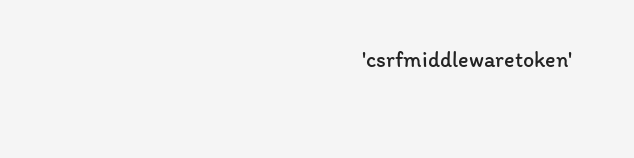'csrfmiddlewaretoken'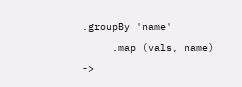.groupBy 'name'
     .map (vals, name) ->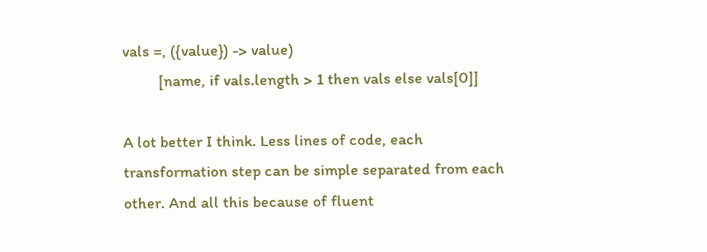vals =, ({value}) -> value)
         [name, if vals.length > 1 then vals else vals[0]]

A lot better I think. Less lines of code, each transformation step can be simple separated from each other. And all this because of fluent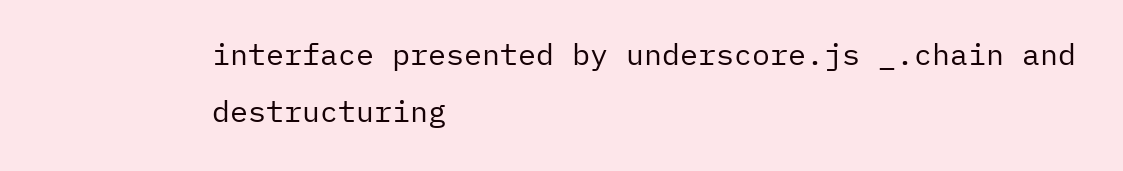interface presented by underscore.js _.chain and destructuring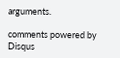arguments.

comments powered by Disqus